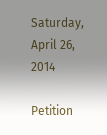Saturday, April 26, 2014

Petition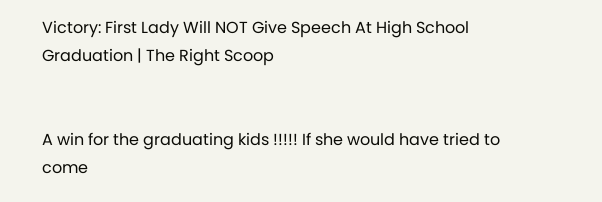Victory: First Lady Will NOT Give Speech At High School Graduation | The Right Scoop


A win for the graduating kids !!!!! If she would have tried to come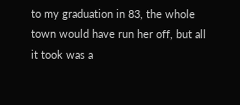to my graduation in 83, the whole town would have run her off, but all it took was a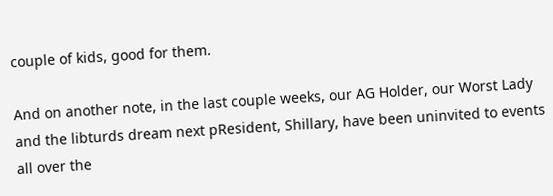couple of kids, good for them.

And on another note, in the last couple weeks, our AG Holder, our Worst Lady and the libturds dream next pResident, Shillary, have been uninvited to events all over the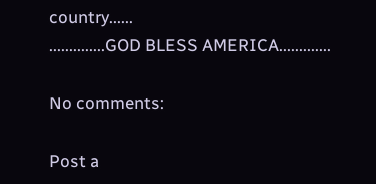country......
..............GOD BLESS AMERICA.............

No comments:

Post a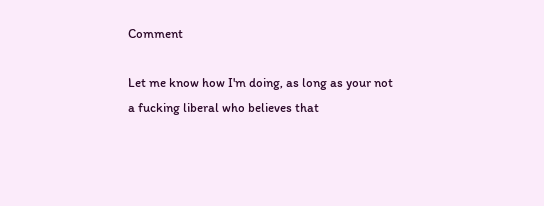Comment

Let me know how I'm doing, as long as your not a fucking liberal who believes that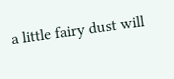a little fairy dust will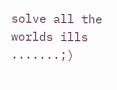solve all the worlds ills .......;)